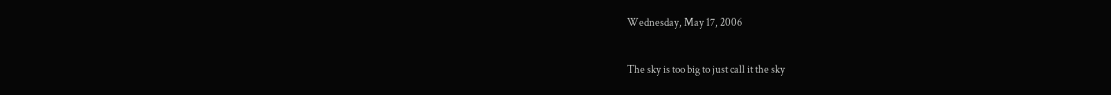Wednesday, May 17, 2006

The sky is too big to just call it the sky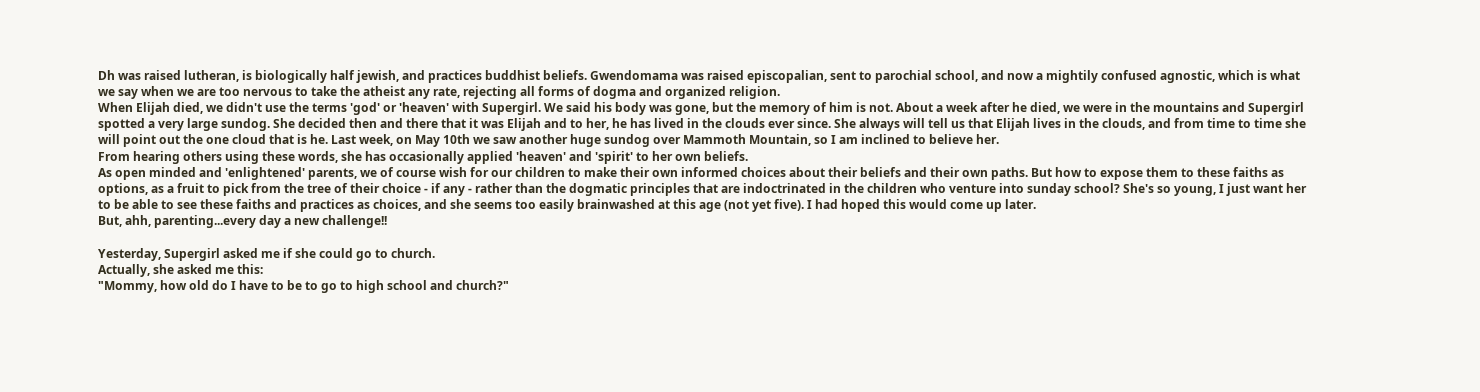Dh was raised lutheran, is biologically half jewish, and practices buddhist beliefs. Gwendomama was raised episcopalian, sent to parochial school, and now a mightily confused agnostic, which is what we say when we are too nervous to take the atheist any rate, rejecting all forms of dogma and organized religion.
When Elijah died, we didn't use the terms 'god' or 'heaven' with Supergirl. We said his body was gone, but the memory of him is not. About a week after he died, we were in the mountains and Supergirl spotted a very large sundog. She decided then and there that it was Elijah and to her, he has lived in the clouds ever since. She always will tell us that Elijah lives in the clouds, and from time to time she will point out the one cloud that is he. Last week, on May 10th we saw another huge sundog over Mammoth Mountain, so I am inclined to believe her.
From hearing others using these words, she has occasionally applied 'heaven' and 'spirit' to her own beliefs.
As open minded and 'enlightened' parents, we of course wish for our children to make their own informed choices about their beliefs and their own paths. But how to expose them to these faiths as options, as a fruit to pick from the tree of their choice - if any - rather than the dogmatic principles that are indoctrinated in the children who venture into sunday school? She's so young, I just want her to be able to see these faiths and practices as choices, and she seems too easily brainwashed at this age (not yet five). I had hoped this would come up later.
But, ahh, parenting...every day a new challenge!!

Yesterday, Supergirl asked me if she could go to church.
Actually, she asked me this:
"Mommy, how old do I have to be to go to high school and church?"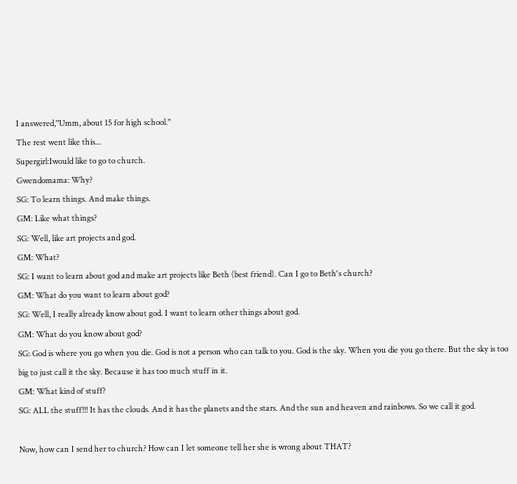I answered,"Umm, about 15 for high school."
The rest went like this...
Supergirl:Iwould like to go to church.
Gwendomama: Why?
SG: To learn things. And make things.
GM: Like what things?
SG: Well, like art projects and god.
GM: What?
SG: I want to learn about god and make art projects like Beth (best friend). Can I go to Beth's church?
GM: What do you want to learn about god?
SG: Well, I really already know about god. I want to learn other things about god.
GM: What do you know about god?
SG: God is where you go when you die. God is not a person who can talk to you. God is the sky. When you die you go there. But the sky is too big to just call it the sky. Because it has too much stuff in it.
GM: What kind of stuff?
SG: ALL the stuff!!! It has the clouds. And it has the planets and the stars. And the sun and heaven and rainbows. So we call it god.

Now, how can I send her to church? How can I let someone tell her she is wrong about THAT?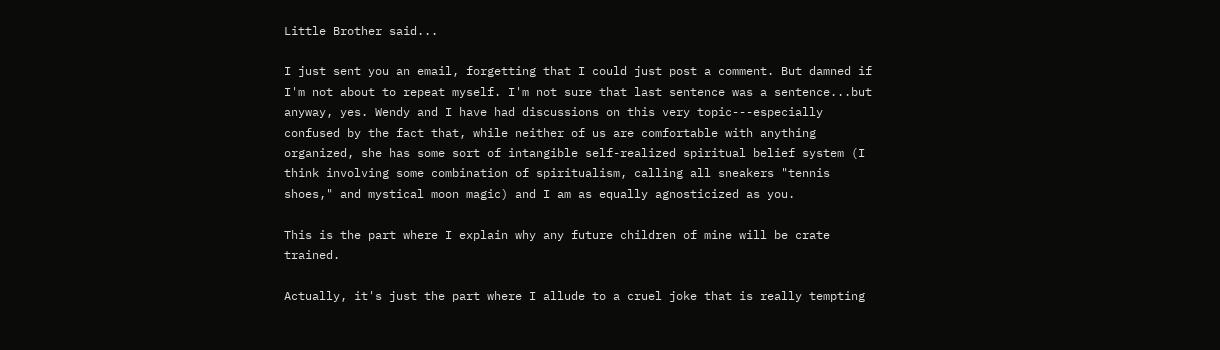Little Brother said...

I just sent you an email, forgetting that I could just post a comment. But damned if I'm not about to repeat myself. I'm not sure that last sentence was a sentence...but anyway, yes. Wendy and I have had discussions on this very topic---especially confused by the fact that, while neither of us are comfortable with anything organized, she has some sort of intangible self-realized spiritual belief system (I think involving some combination of spiritualism, calling all sneakers "tennis shoes," and mystical moon magic) and I am as equally agnosticized as you.

This is the part where I explain why any future children of mine will be crate trained.

Actually, it's just the part where I allude to a cruel joke that is really tempting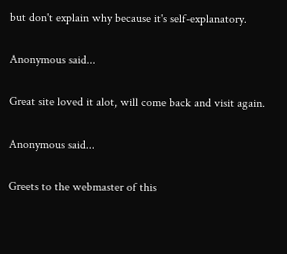but don't explain why because it's self-explanatory.

Anonymous said...

Great site loved it alot, will come back and visit again.

Anonymous said...

Greets to the webmaster of this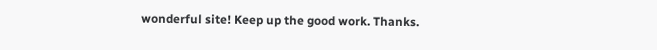wonderful site! Keep up the good work. Thanks.